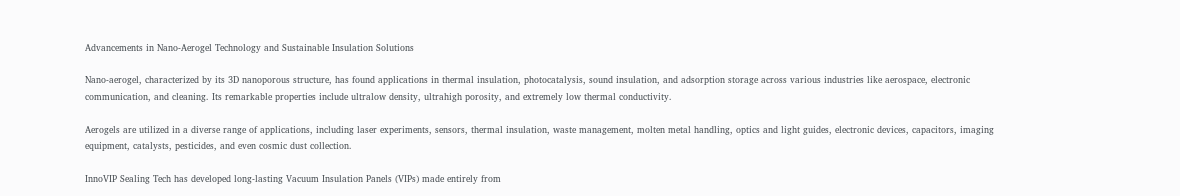Advancements in Nano-Aerogel Technology and Sustainable Insulation Solutions

Nano-aerogel, characterized by its 3D nanoporous structure, has found applications in thermal insulation, photocatalysis, sound insulation, and adsorption storage across various industries like aerospace, electronic communication, and cleaning. Its remarkable properties include ultralow density, ultrahigh porosity, and extremely low thermal conductivity.

Aerogels are utilized in a diverse range of applications, including laser experiments, sensors, thermal insulation, waste management, molten metal handling, optics and light guides, electronic devices, capacitors, imaging equipment, catalysts, pesticides, and even cosmic dust collection.

InnoVIP Sealing Tech has developed long-lasting Vacuum Insulation Panels (VIPs) made entirely from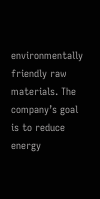environmentally friendly raw materials. The company’s goal is to reduce energy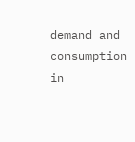demand and consumption in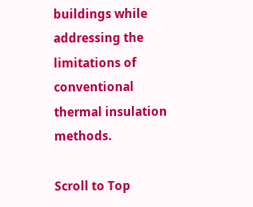buildings while addressing the limitations of conventional thermal insulation methods.

Scroll to Top